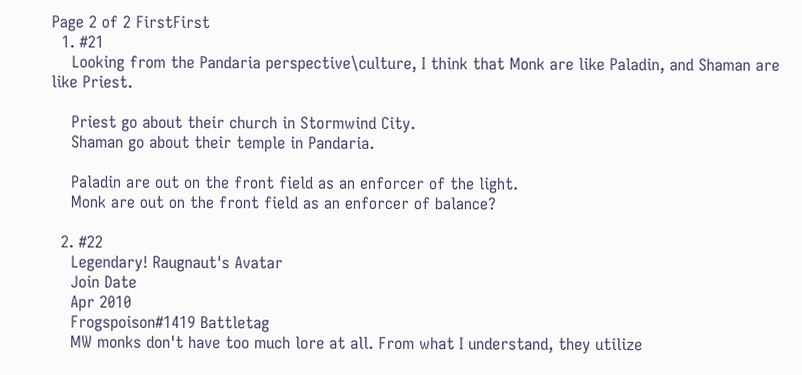Page 2 of 2 FirstFirst
  1. #21
    Looking from the Pandaria perspective\culture, I think that Monk are like Paladin, and Shaman are like Priest.

    Priest go about their church in Stormwind City.
    Shaman go about their temple in Pandaria.

    Paladin are out on the front field as an enforcer of the light.
    Monk are out on the front field as an enforcer of balance?

  2. #22
    Legendary! Raugnaut's Avatar
    Join Date
    Apr 2010
    Frogspoison#1419 Battletag
    MW monks don't have too much lore at all. From what I understand, they utilize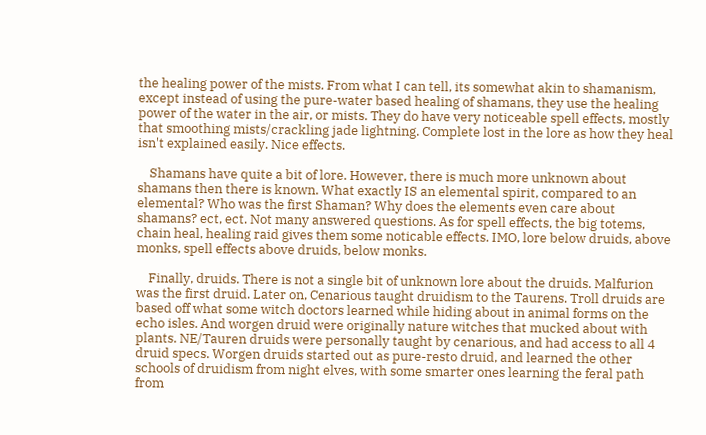the healing power of the mists. From what I can tell, its somewhat akin to shamanism, except instead of using the pure-water based healing of shamans, they use the healing power of the water in the air, or mists. They do have very noticeable spell effects, mostly that smoothing mists/crackling jade lightning. Complete lost in the lore as how they heal isn't explained easily. Nice effects.

    Shamans have quite a bit of lore. However, there is much more unknown about shamans then there is known. What exactly IS an elemental spirit, compared to an elemental? Who was the first Shaman? Why does the elements even care about shamans? ect, ect. Not many answered questions. As for spell effects, the big totems, chain heal, healing raid gives them some noticable effects. IMO, lore below druids, above monks, spell effects above druids, below monks.

    Finally, druids. There is not a single bit of unknown lore about the druids. Malfurion was the first druid. Later on, Cenarious taught druidism to the Taurens. Troll druids are based off what some witch doctors learned while hiding about in animal forms on the echo isles. And worgen druid were originally nature witches that mucked about with plants. NE/Tauren druids were personally taught by cenarious, and had access to all 4 druid specs. Worgen druids started out as pure-resto druid, and learned the other schools of druidism from night elves, with some smarter ones learning the feral path from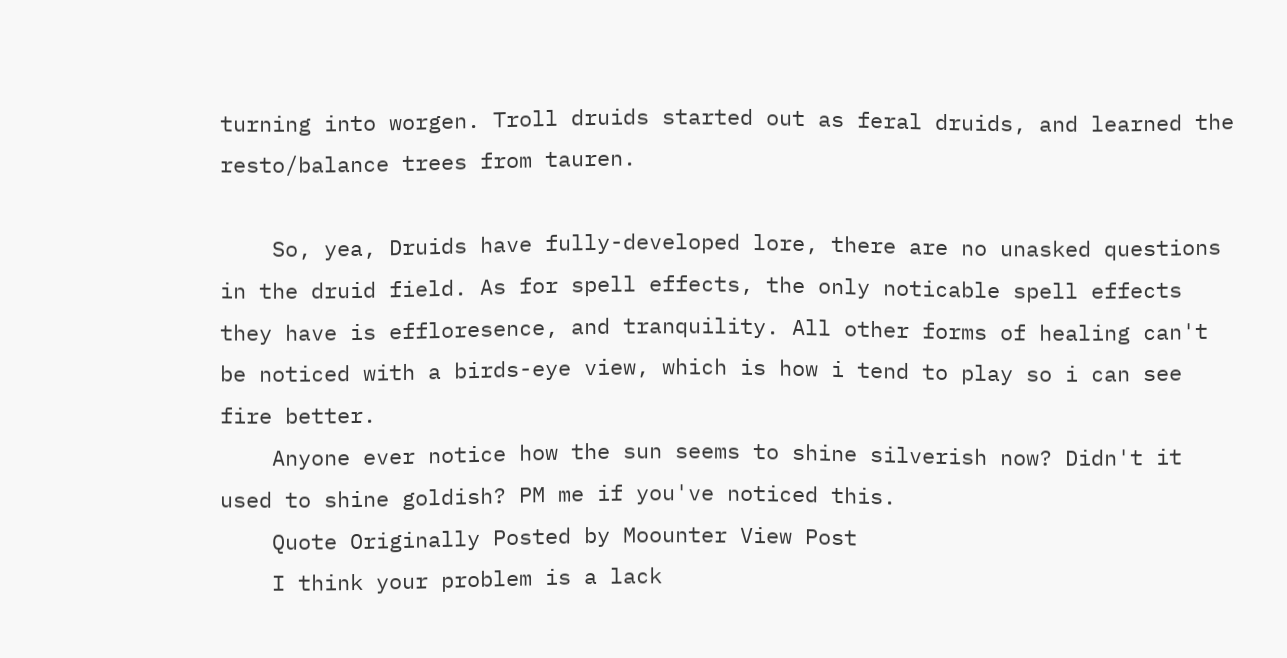turning into worgen. Troll druids started out as feral druids, and learned the resto/balance trees from tauren.

    So, yea, Druids have fully-developed lore, there are no unasked questions in the druid field. As for spell effects, the only noticable spell effects they have is effloresence, and tranquility. All other forms of healing can't be noticed with a birds-eye view, which is how i tend to play so i can see fire better.
    Anyone ever notice how the sun seems to shine silverish now? Didn't it used to shine goldish? PM me if you've noticed this.
    Quote Originally Posted by Moounter View Post
    I think your problem is a lack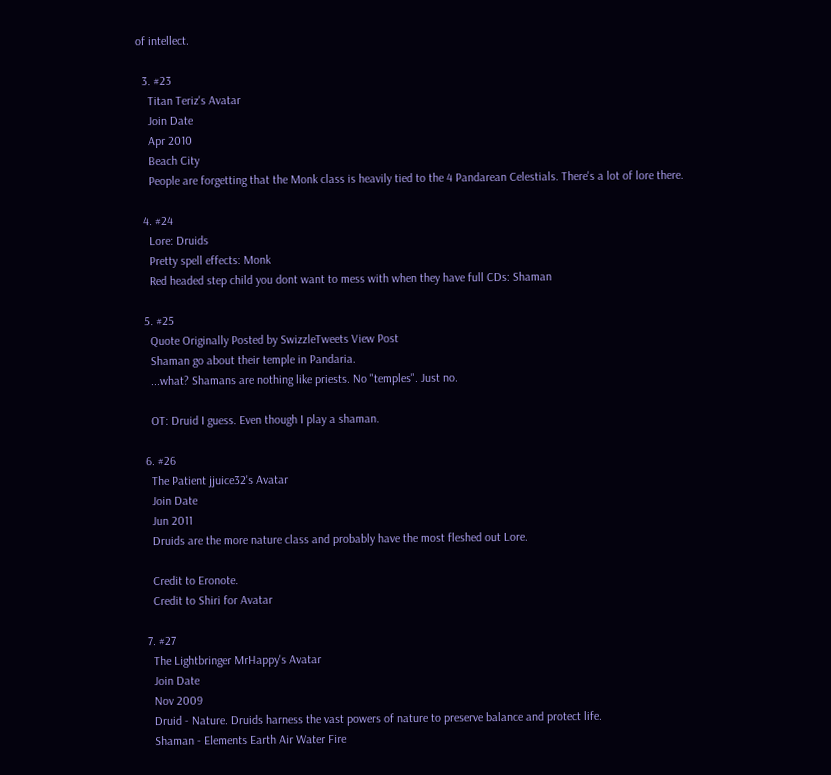of intellect.

  3. #23
    Titan Teriz's Avatar
    Join Date
    Apr 2010
    Beach City
    People are forgetting that the Monk class is heavily tied to the 4 Pandarean Celestials. There's a lot of lore there.

  4. #24
    Lore: Druids
    Pretty spell effects: Monk
    Red headed step child you dont want to mess with when they have full CDs: Shaman

  5. #25
    Quote Originally Posted by SwizzleTweets View Post
    Shaman go about their temple in Pandaria.
    ...what? Shamans are nothing like priests. No "temples". Just no.

    OT: Druid I guess. Even though I play a shaman.

  6. #26
    The Patient jjuice32's Avatar
    Join Date
    Jun 2011
    Druids are the more nature class and probably have the most fleshed out Lore.

    Credit to Eronote.
    Credit to Shiri for Avatar

  7. #27
    The Lightbringer MrHappy's Avatar
    Join Date
    Nov 2009
    Druid - Nature. Druids harness the vast powers of nature to preserve balance and protect life.
    Shaman - Elements Earth Air Water Fire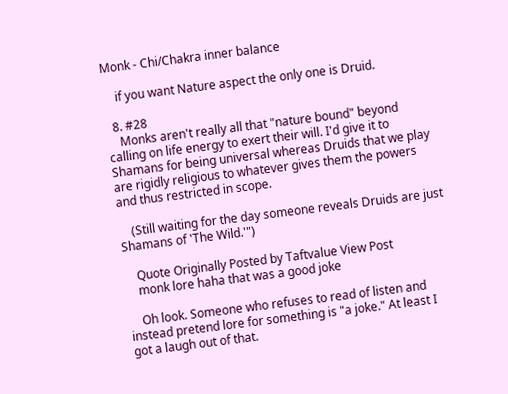Monk - Chi/Chakra inner balance

    if you want Nature aspect the only one is Druid.

  8. #28
    Monks aren't really all that "nature bound" beyond calling on life energy to exert their will. I'd give it to Shamans for being universal whereas Druids that we play are rigidly religious to whatever gives them the powers and thus restricted in scope.

    (Still waiting for the day someone reveals Druids are just Shamans of 'The Wild.'")

    Quote Originally Posted by Taftvalue View Post
    monk lore haha that was a good joke

    Oh look. Someone who refuses to read of listen and instead pretend lore for something is "a joke." At least I got a laugh out of that.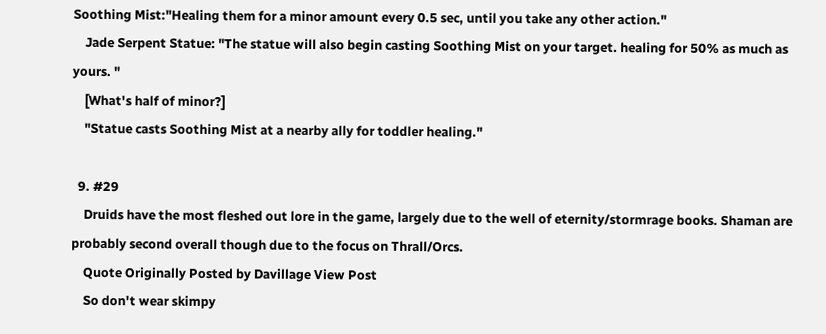Soothing Mist:"Healing them for a minor amount every 0.5 sec, until you take any other action."
    Jade Serpent Statue: "The statue will also begin casting Soothing Mist on your target. healing for 50% as much as yours. "
    [What's half of minor?]
    "Statue casts Soothing Mist at a nearby ally for toddler healing."

  9. #29
    Druids have the most fleshed out lore in the game, largely due to the well of eternity/stormrage books. Shaman are probably second overall though due to the focus on Thrall/Orcs.
    Quote Originally Posted by Davillage View Post
    So don't wear skimpy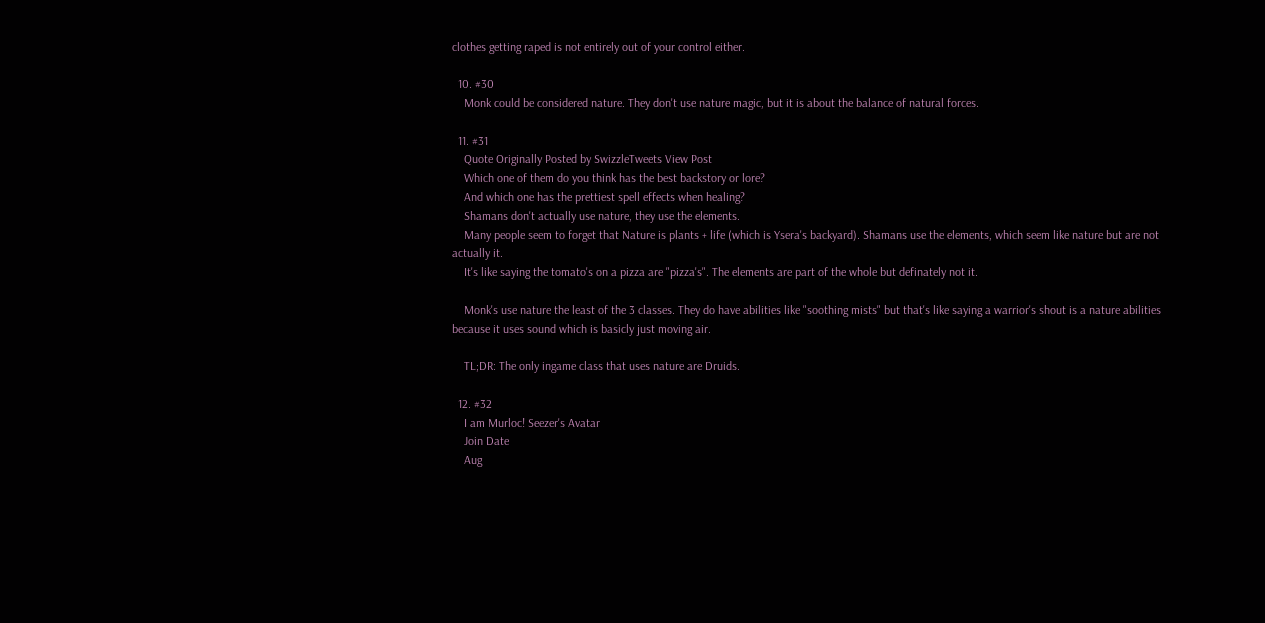clothes getting raped is not entirely out of your control either.

  10. #30
    Monk could be considered nature. They don't use nature magic, but it is about the balance of natural forces.

  11. #31
    Quote Originally Posted by SwizzleTweets View Post
    Which one of them do you think has the best backstory or lore?
    And which one has the prettiest spell effects when healing?
    Shamans don't actually use nature, they use the elements.
    Many people seem to forget that Nature is plants + life (which is Ysera's backyard). Shamans use the elements, which seem like nature but are not actually it.
    It's like saying the tomato's on a pizza are "pizza's". The elements are part of the whole but definately not it.

    Monk's use nature the least of the 3 classes. They do have abilities like "soothing mists" but that's like saying a warrior's shout is a nature abilities because it uses sound which is basicly just moving air.

    TL;DR: The only ingame class that uses nature are Druids.

  12. #32
    I am Murloc! Seezer's Avatar
    Join Date
    Aug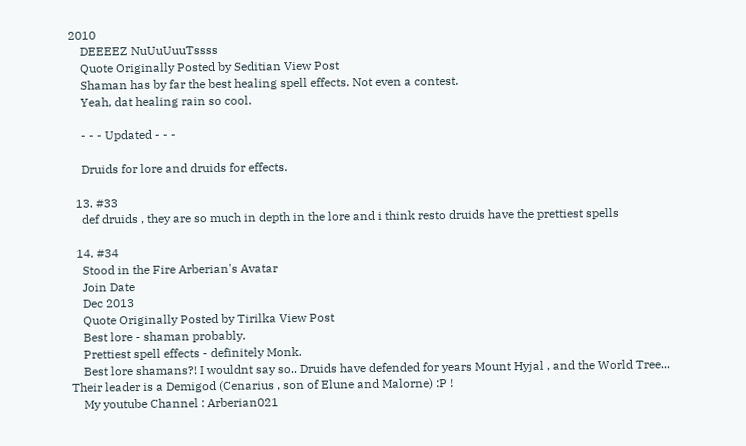2010
    DEEEEZ NuUuUuuTssss
    Quote Originally Posted by Seditian View Post
    Shaman has by far the best healing spell effects. Not even a contest.
    Yeah, dat healing rain so cool.

    - - - Updated - - -

    Druids for lore and druids for effects.

  13. #33
    def druids , they are so much in depth in the lore and i think resto druids have the prettiest spells

  14. #34
    Stood in the Fire Arberian's Avatar
    Join Date
    Dec 2013
    Quote Originally Posted by Tirilka View Post
    Best lore - shaman probably.
    Prettiest spell effects - definitely Monk.
    Best lore shamans?! I wouldnt say so.. Druids have defended for years Mount Hyjal , and the World Tree... Their leader is a Demigod (Cenarius , son of Elune and Malorne) :P !
    My youtube Channel : Arberian021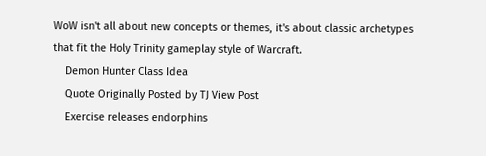WoW isn't all about new concepts or themes, it's about classic archetypes that fit the Holy Trinity gameplay style of Warcraft.
    Demon Hunter Class Idea
    Quote Originally Posted by TJ View Post
    Exercise releases endorphins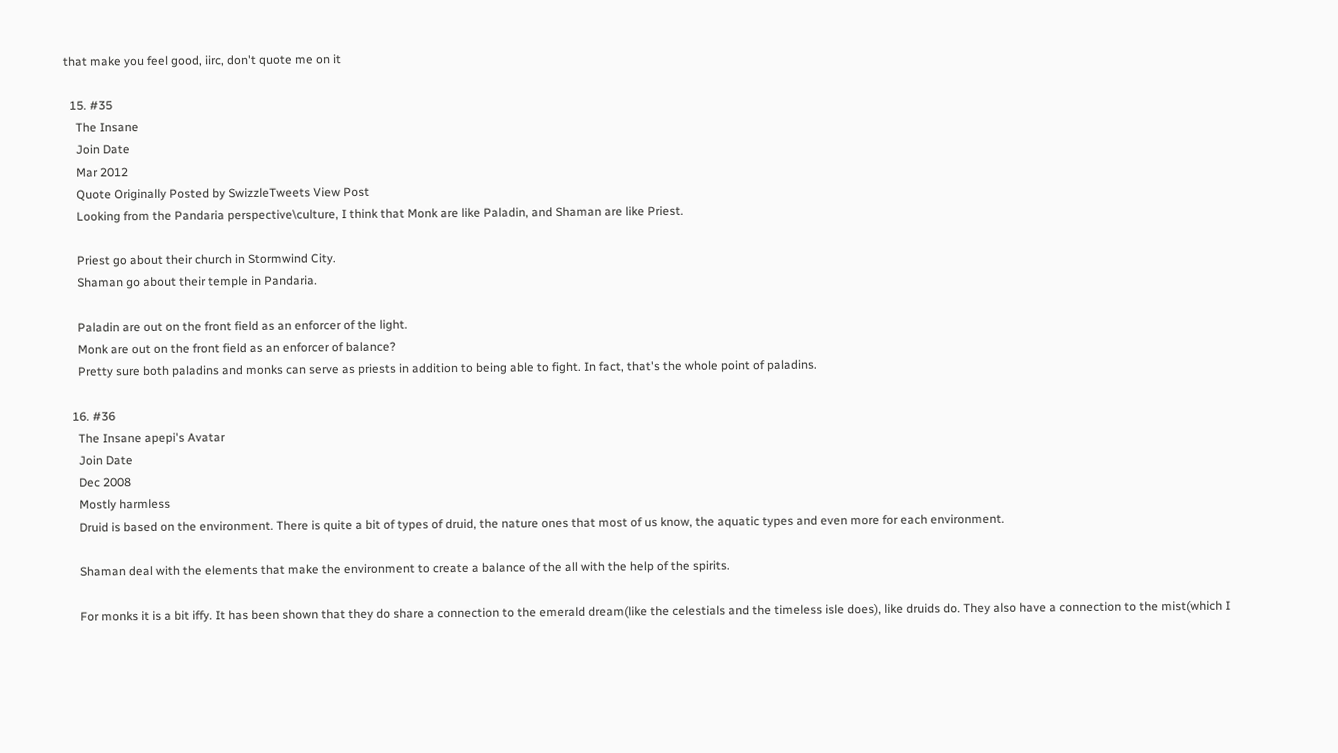that make you feel good, iirc, don't quote me on it

  15. #35
    The Insane
    Join Date
    Mar 2012
    Quote Originally Posted by SwizzleTweets View Post
    Looking from the Pandaria perspective\culture, I think that Monk are like Paladin, and Shaman are like Priest.

    Priest go about their church in Stormwind City.
    Shaman go about their temple in Pandaria.

    Paladin are out on the front field as an enforcer of the light.
    Monk are out on the front field as an enforcer of balance?
    Pretty sure both paladins and monks can serve as priests in addition to being able to fight. In fact, that's the whole point of paladins.

  16. #36
    The Insane apepi's Avatar
    Join Date
    Dec 2008
    Mostly harmless
    Druid is based on the environment. There is quite a bit of types of druid, the nature ones that most of us know, the aquatic types and even more for each environment.

    Shaman deal with the elements that make the environment to create a balance of the all with the help of the spirits.

    For monks it is a bit iffy. It has been shown that they do share a connection to the emerald dream(like the celestials and the timeless isle does), like druids do. They also have a connection to the mist(which I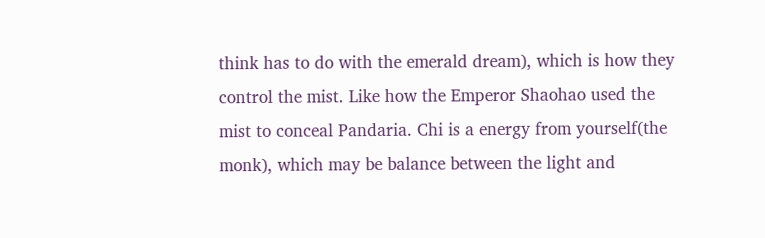think has to do with the emerald dream), which is how they control the mist. Like how the Emperor Shaohao used the mist to conceal Pandaria. Chi is a energy from yourself(the monk), which may be balance between the light and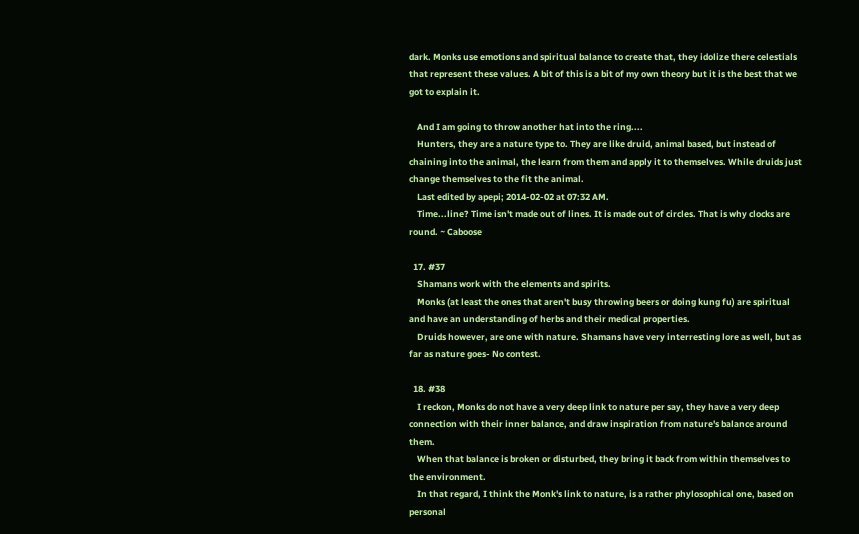dark. Monks use emotions and spiritual balance to create that, they idolize there celestials that represent these values. A bit of this is a bit of my own theory but it is the best that we got to explain it.

    And I am going to throw another hat into the ring....
    Hunters, they are a nature type to. They are like druid, animal based, but instead of chaining into the animal, the learn from them and apply it to themselves. While druids just change themselves to the fit the animal.
    Last edited by apepi; 2014-02-02 at 07:32 AM.
    Time...line? Time isn't made out of lines. It is made out of circles. That is why clocks are round. ~ Caboose

  17. #37
    Shamans work with the elements and spirits.
    Monks (at least the ones that aren't busy throwing beers or doing kung fu) are spiritual and have an understanding of herbs and their medical properties.
    Druids however, are one with nature. Shamans have very interresting lore as well, but as far as nature goes- No contest.

  18. #38
    I reckon, Monks do not have a very deep link to nature per say, they have a very deep connection with their inner balance, and draw inspiration from nature's balance around them.
    When that balance is broken or disturbed, they bring it back from within themselves to the environment.
    In that regard, I think the Monk's link to nature, is a rather phylosophical one, based on personal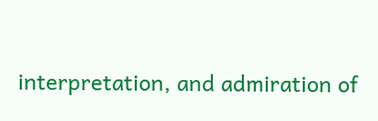interpretation, and admiration of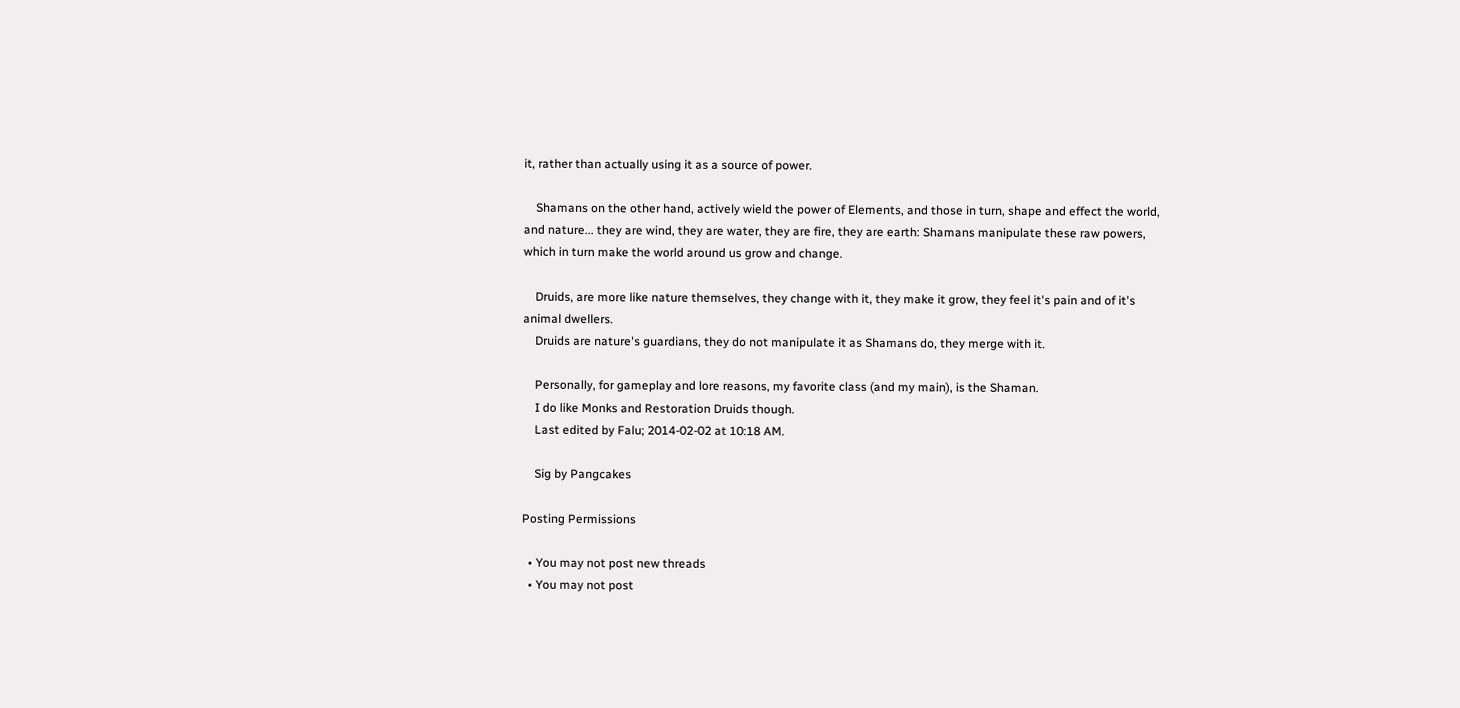it, rather than actually using it as a source of power.

    Shamans on the other hand, actively wield the power of Elements, and those in turn, shape and effect the world, and nature... they are wind, they are water, they are fire, they are earth: Shamans manipulate these raw powers, which in turn make the world around us grow and change.

    Druids, are more like nature themselves, they change with it, they make it grow, they feel it's pain and of it's animal dwellers.
    Druids are nature's guardians, they do not manipulate it as Shamans do, they merge with it.

    Personally, for gameplay and lore reasons, my favorite class (and my main), is the Shaman.
    I do like Monks and Restoration Druids though.
    Last edited by Falu; 2014-02-02 at 10:18 AM.

    Sig by Pangcakes

Posting Permissions

  • You may not post new threads
  • You may not post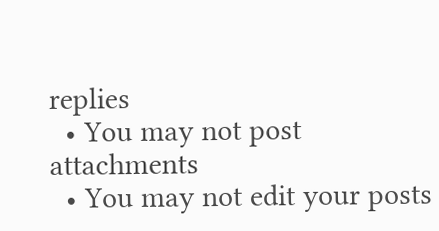replies
  • You may not post attachments
  • You may not edit your posts